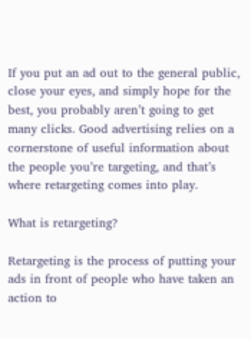If you put an ad out to the general public, close your eyes, and simply hope for the best, you probably aren’t going to get many clicks. Good advertising relies on a cornerstone of useful information about the people you’re targeting, and that’s where retargeting comes into play.

What is retargeting?

Retargeting is the process of putting your ads in front of people who have taken an action to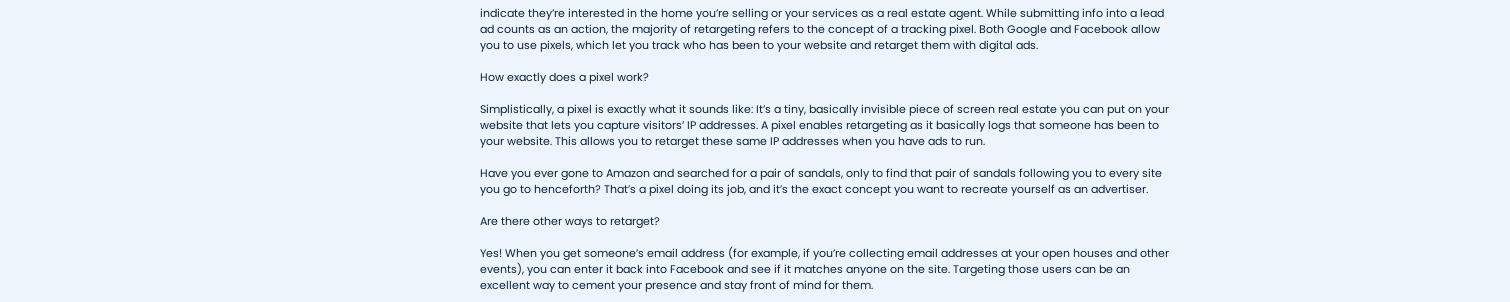indicate they’re interested in the home you’re selling or your services as a real estate agent. While submitting info into a lead ad counts as an action, the majority of retargeting refers to the concept of a tracking pixel. Both Google and Facebook allow you to use pixels, which let you track who has been to your website and retarget them with digital ads.

How exactly does a pixel work?

Simplistically, a pixel is exactly what it sounds like: It’s a tiny, basically invisible piece of screen real estate you can put on your website that lets you capture visitors’ IP addresses. A pixel enables retargeting as it basically logs that someone has been to your website. This allows you to retarget these same IP addresses when you have ads to run.

Have you ever gone to Amazon and searched for a pair of sandals, only to find that pair of sandals following you to every site you go to henceforth? That’s a pixel doing its job, and it’s the exact concept you want to recreate yourself as an advertiser.

Are there other ways to retarget?

Yes! When you get someone’s email address (for example, if you’re collecting email addresses at your open houses and other events), you can enter it back into Facebook and see if it matches anyone on the site. Targeting those users can be an excellent way to cement your presence and stay front of mind for them.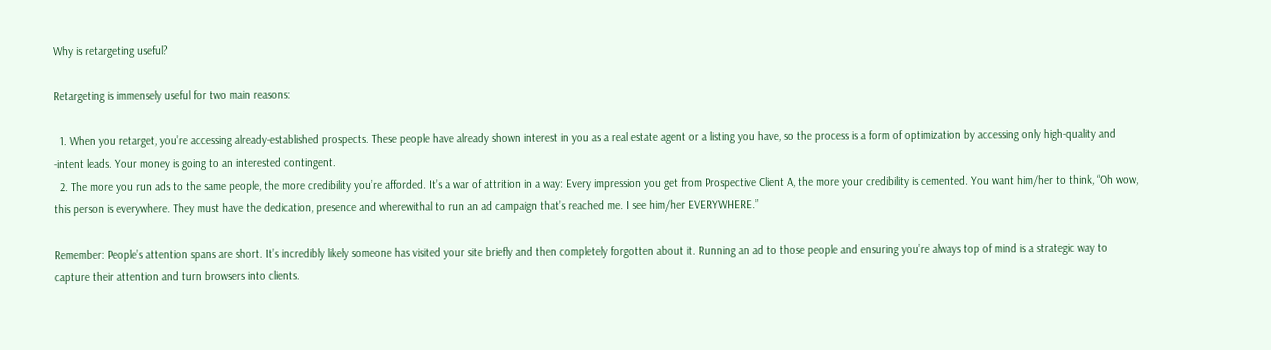Why is retargeting useful?

Retargeting is immensely useful for two main reasons:

  1. When you retarget, you’re accessing already-established prospects. These people have already shown interest in you as a real estate agent or a listing you have, so the process is a form of optimization by accessing only high-quality and -intent leads. Your money is going to an interested contingent.
  2. The more you run ads to the same people, the more credibility you’re afforded. It’s a war of attrition in a way: Every impression you get from Prospective Client A, the more your credibility is cemented. You want him/her to think, “Oh wow, this person is everywhere. They must have the dedication, presence and wherewithal to run an ad campaign that’s reached me. I see him/her EVERYWHERE.”

Remember: People’s attention spans are short. It’s incredibly likely someone has visited your site briefly and then completely forgotten about it. Running an ad to those people and ensuring you’re always top of mind is a strategic way to capture their attention and turn browsers into clients.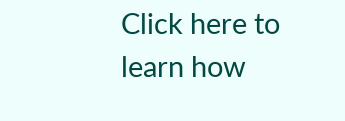Click here to learn how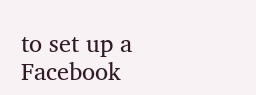to set up a Facebook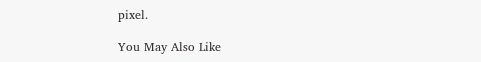pixel.

You May Also Like